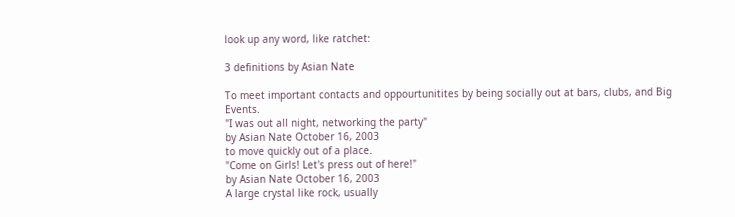look up any word, like ratchet:

3 definitions by Asian Nate

To meet important contacts and oppourtunitites by being socially out at bars, clubs, and Big Events.
"I was out all night, networking the party"
by Asian Nate October 16, 2003
to move quickly out of a place.
"Come on Girls! Let's press out of here!"
by Asian Nate October 16, 2003
A large crystal like rock, usually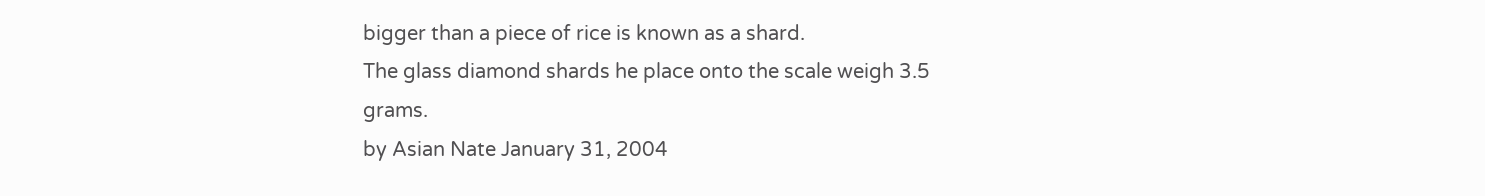bigger than a piece of rice is known as a shard.
The glass diamond shards he place onto the scale weigh 3.5 grams.
by Asian Nate January 31, 2004